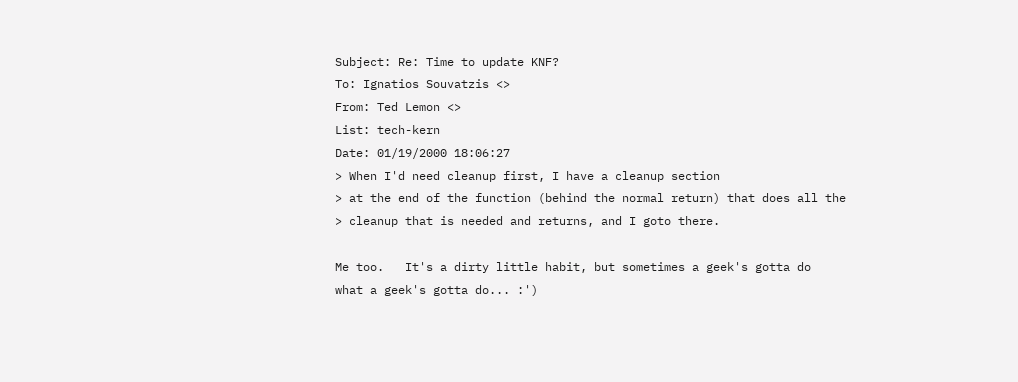Subject: Re: Time to update KNF?
To: Ignatios Souvatzis <>
From: Ted Lemon <>
List: tech-kern
Date: 01/19/2000 18:06:27
> When I'd need cleanup first, I have a cleanup section
> at the end of the function (behind the normal return) that does all the
> cleanup that is needed and returns, and I goto there.

Me too.   It's a dirty little habit, but sometimes a geek's gotta do
what a geek's gotta do... :')